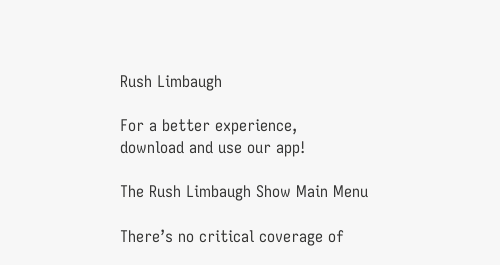Rush Limbaugh

For a better experience,
download and use our app!

The Rush Limbaugh Show Main Menu

There’s no critical coverage of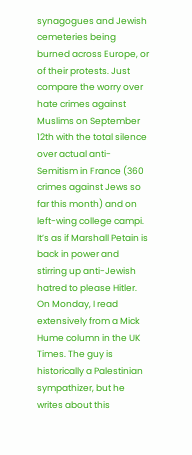synagogues and Jewish cemeteries being burned across Europe, or of their protests. Just compare the worry over hate crimes against Muslims on September 12th with the total silence over actual anti-Semitism in France (360 crimes against Jews so far this month) and on left-wing college campi.
It’s as if Marshall Petain is back in power and stirring up anti-Jewish hatred to please Hitler. On Monday, I read extensively from a Mick Hume column in the UK Times. The guy is historically a Palestinian sympathizer, but he writes about this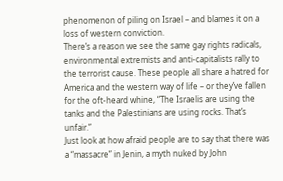phenomenon of piling on Israel – and blames it on a loss of western conviction.
There’s a reason we see the same gay rights radicals, environmental extremists and anti-capitalists rally to the terrorist cause. These people all share a hatred for America and the western way of life – or they’ve fallen for the oft-heard whine, “The Israelis are using the tanks and the Palestinians are using rocks. That’s unfair.”
Just look at how afraid people are to say that there was a “massacre” in Jenin, a myth nuked by John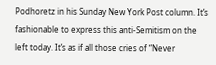Podhoretz in his Sunday New York Post column. It’s fashionable to express this anti-Semitism on the left today. It’s as if all those cries of “Never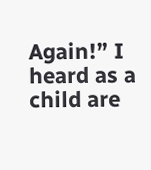Again!” I heard as a child are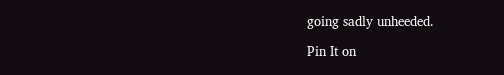going sadly unheeded.

Pin It on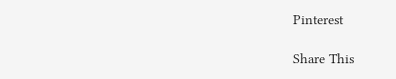Pinterest

Share This